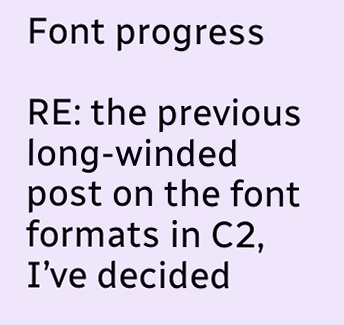Font progress

RE: the previous long-winded post on the font formats in C2, I’ve decided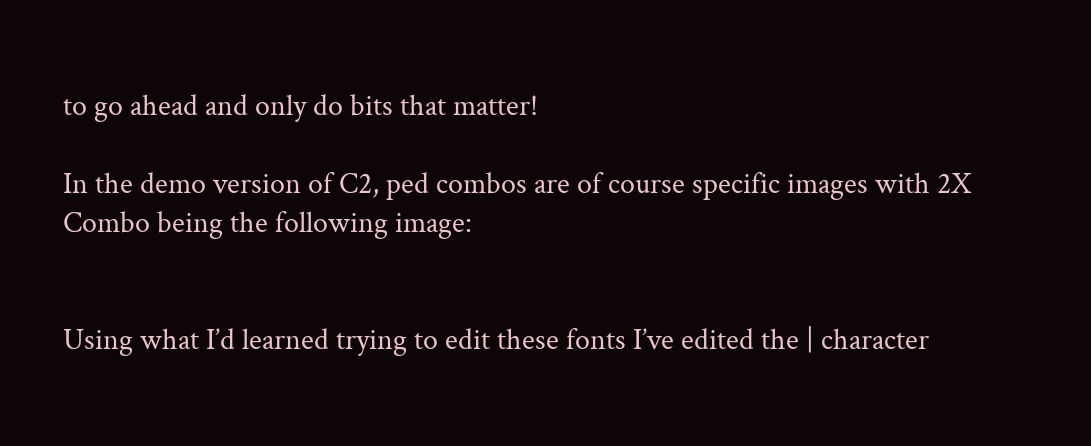to go ahead and only do bits that matter!

In the demo version of C2, ped combos are of course specific images with 2X Combo being the following image:


Using what I’d learned trying to edit these fonts I’ve edited the | character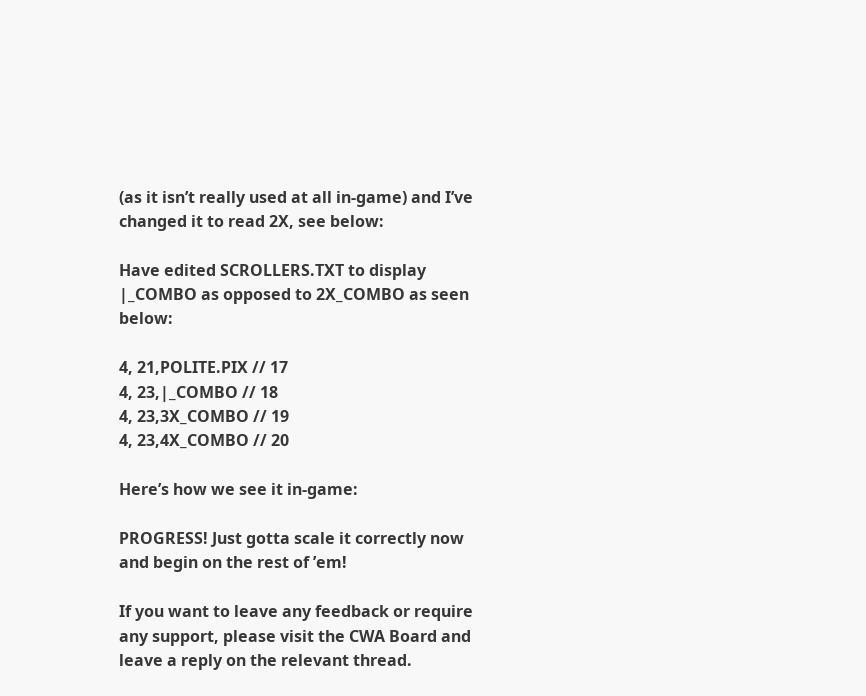(as it isn’t really used at all in-game) and I’ve changed it to read 2X, see below:

Have edited SCROLLERS.TXT to display |_COMBO as opposed to 2X_COMBO as seen below:

4, 21,POLITE.PIX // 17
4, 23,|_COMBO // 18
4, 23,3X_COMBO // 19
4, 23,4X_COMBO // 20

Here’s how we see it in-game:

PROGRESS! Just gotta scale it correctly now and begin on the rest of ’em!

If you want to leave any feedback or require any support, please visit the CWA Board and leave a reply on the relevant thread.